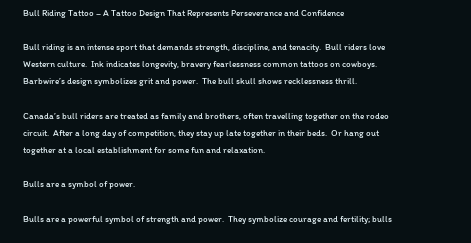Bull Riding Tattoo – A Tattoo Design That Represents Perseverance and Confidence

Bull riding is an intense sport that demands strength, discipline, and tenacity.  Bull riders love Western culture.  Ink indicates longevity, bravery fearlessness common tattoos on cowboys.  Barbwire’s design symbolizes grit and power.  The bull skull shows recklessness thrill.

Canada’s bull riders are treated as family and brothers, often travelling together on the rodeo circuit.  After a long day of competition, they stay up late together in their beds.  Or hang out together at a local establishment for some fun and relaxation.

Bulls are a symbol of power.

Bulls are a powerful symbol of strength and power.  They symbolize courage and fertility; bulls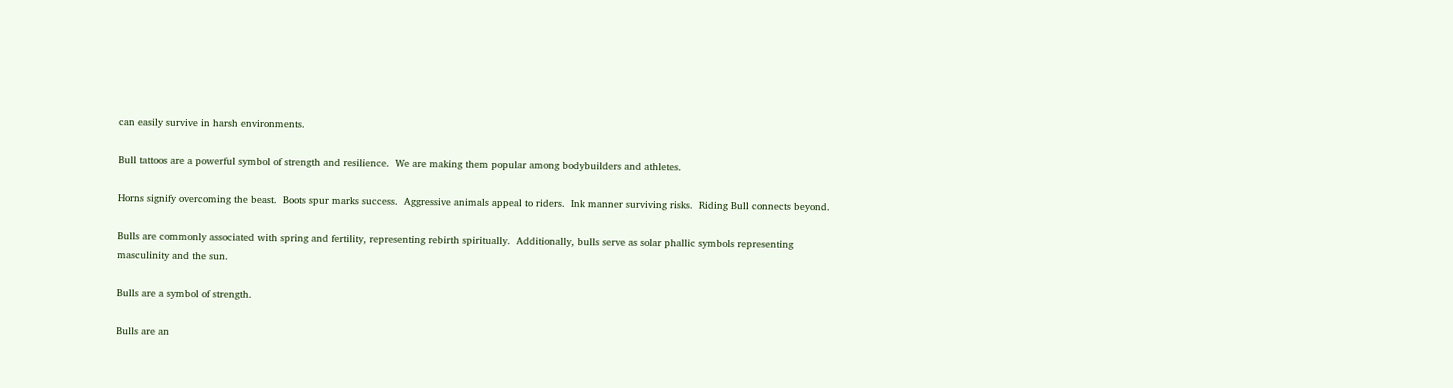can easily survive in harsh environments.

Bull tattoos are a powerful symbol of strength and resilience.  We are making them popular among bodybuilders and athletes.

Horns signify overcoming the beast.  Boots spur marks success.  Aggressive animals appeal to riders.  Ink manner surviving risks.  Riding Bull connects beyond.

Bulls are commonly associated with spring and fertility, representing rebirth spiritually.  Additionally, bulls serve as solar phallic symbols representing masculinity and the sun.

Bulls are a symbol of strength.

Bulls are an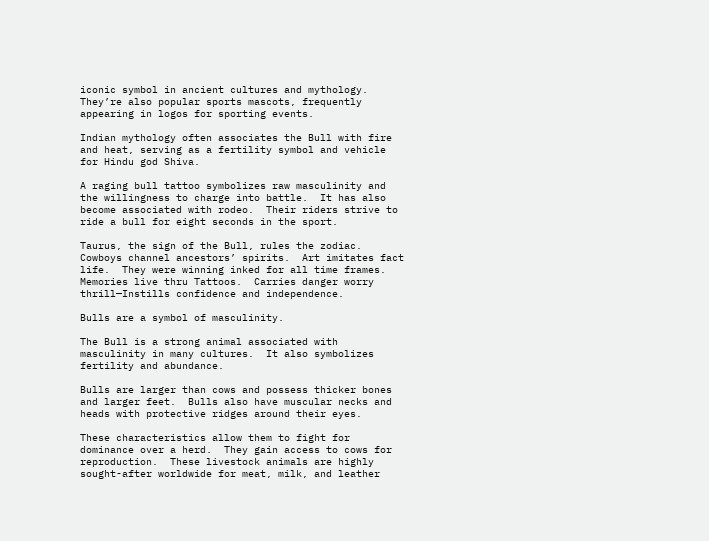iconic symbol in ancient cultures and mythology.  They’re also popular sports mascots, frequently appearing in logos for sporting events.

Indian mythology often associates the Bull with fire and heat, serving as a fertility symbol and vehicle for Hindu god Shiva.

A raging bull tattoo symbolizes raw masculinity and the willingness to charge into battle.  It has also become associated with rodeo.  Their riders strive to ride a bull for eight seconds in the sport.

Taurus, the sign of the Bull, rules the zodiac.  Cowboys channel ancestors’ spirits.  Art imitates fact life.  They were winning inked for all time frames.  Memories live thru Tattoos.  Carries danger worry thrill—Instills confidence and independence.

Bulls are a symbol of masculinity.

The Bull is a strong animal associated with masculinity in many cultures.  It also symbolizes fertility and abundance.

Bulls are larger than cows and possess thicker bones and larger feet.  Bulls also have muscular necks and heads with protective ridges around their eyes.

These characteristics allow them to fight for dominance over a herd.  They gain access to cows for reproduction.  These livestock animals are highly sought-after worldwide for meat, milk, and leather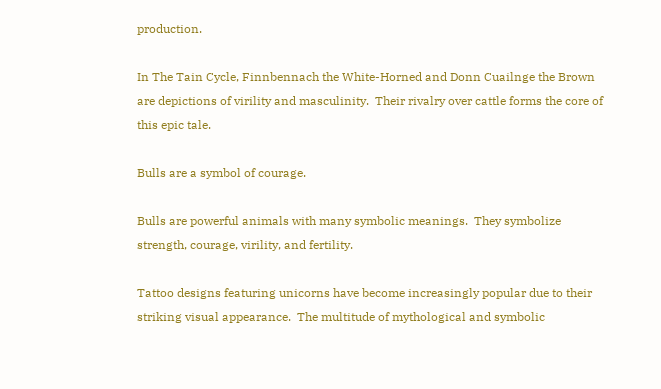production.

In The Tain Cycle, Finnbennach the White-Horned and Donn Cuailnge the Brown are depictions of virility and masculinity.  Their rivalry over cattle forms the core of this epic tale.

Bulls are a symbol of courage.

Bulls are powerful animals with many symbolic meanings.  They symbolize strength, courage, virility, and fertility.

Tattoo designs featuring unicorns have become increasingly popular due to their striking visual appearance.  The multitude of mythological and symbolic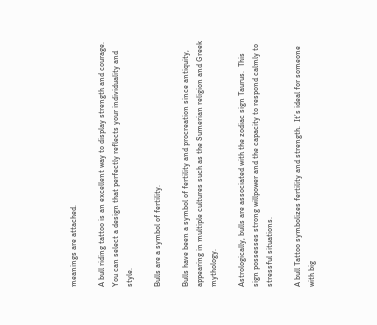meanings are attached.

A bull riding tattoo is an excellent way to display strength and courage.  You can select a design that perfectly reflects your individuality and style.

Bulls are a symbol of fertility.

Bulls have been a symbol of fertility and procreation since antiquity, appearing in multiple cultures such as the Sumerian religion and Greek mythology.

Astrologically, bulls are associated with the zodiac sign Taurus.  This sign possesses strong willpower and the capacity to respond calmly to stressful situations.

A bull Tattoo symbolizes fertility and strength.  It’s ideal for someone with big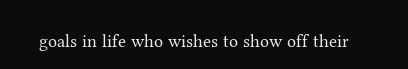goals in life who wishes to show off their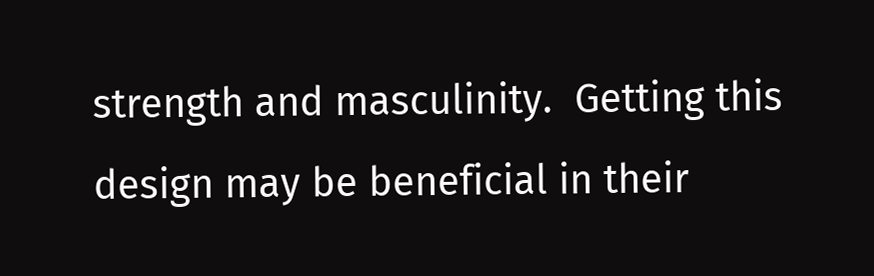strength and masculinity.  Getting this design may be beneficial in their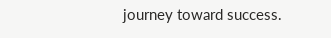journey toward success.